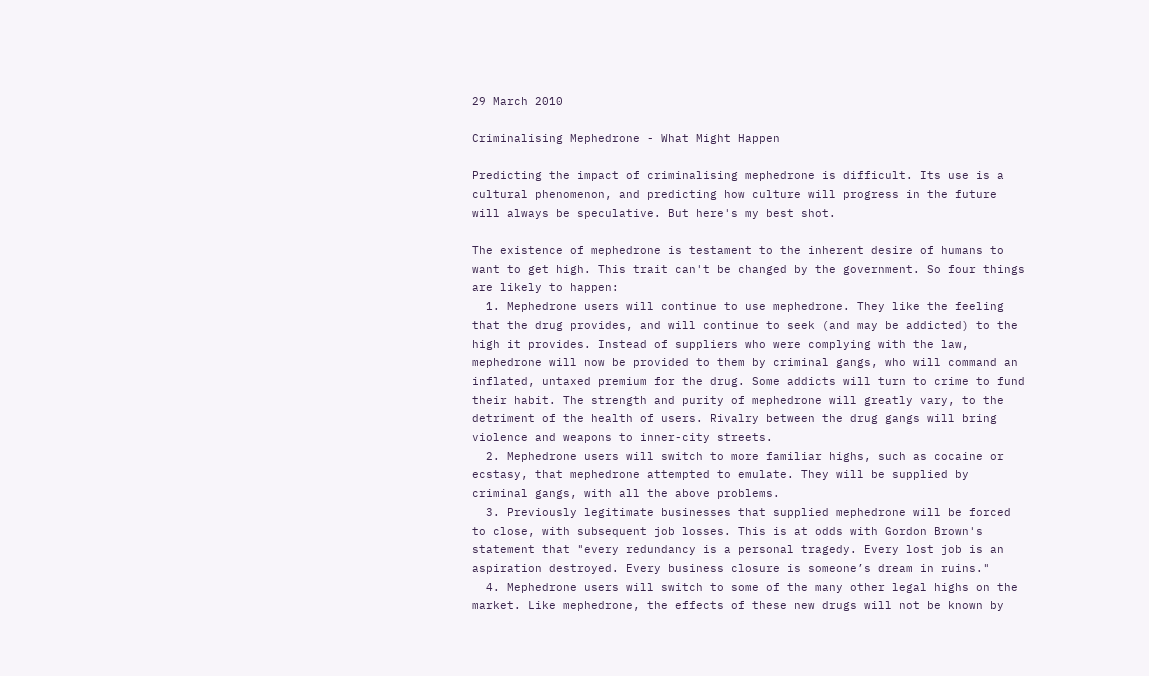29 March 2010

Criminalising Mephedrone - What Might Happen

Predicting the impact of criminalising mephedrone is difficult. Its use is a cultural phenomenon, and predicting how culture will progress in the future will always be speculative. But here's my best shot.

The existence of mephedrone is testament to the inherent desire of humans to want to get high. This trait can't be changed by the government. So four things are likely to happen:
  1. Mephedrone users will continue to use mephedrone. They like the feeling that the drug provides, and will continue to seek (and may be addicted) to the high it provides. Instead of suppliers who were complying with the law, mephedrone will now be provided to them by criminal gangs, who will command an inflated, untaxed premium for the drug. Some addicts will turn to crime to fund their habit. The strength and purity of mephedrone will greatly vary, to the detriment of the health of users. Rivalry between the drug gangs will bring violence and weapons to inner-city streets.
  2. Mephedrone users will switch to more familiar highs, such as cocaine or ecstasy, that mephedrone attempted to emulate. They will be supplied by criminal gangs, with all the above problems.
  3. Previously legitimate businesses that supplied mephedrone will be forced to close, with subsequent job losses. This is at odds with Gordon Brown's statement that "every redundancy is a personal tragedy. Every lost job is an aspiration destroyed. Every business closure is someone’s dream in ruins."
  4. Mephedrone users will switch to some of the many other legal highs on the market. Like mephedrone, the effects of these new drugs will not be known by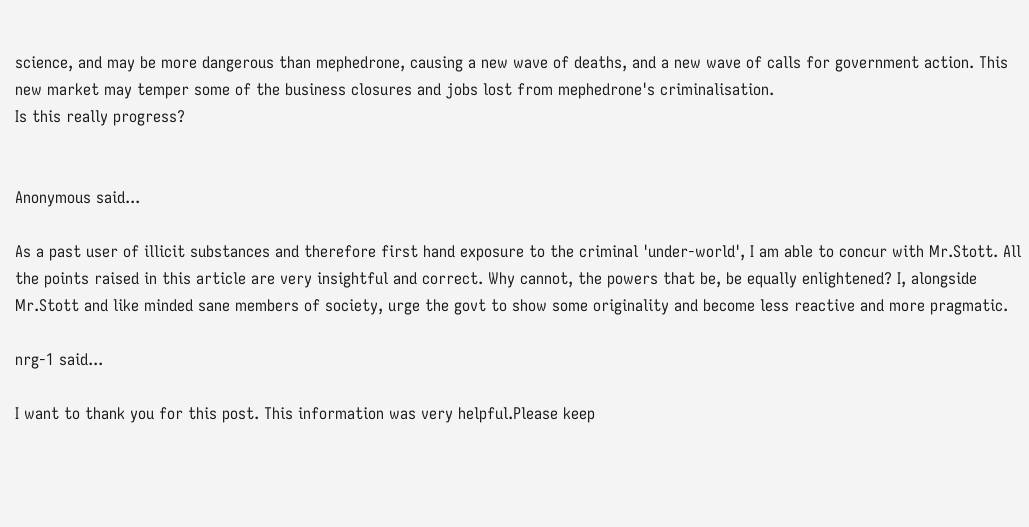science, and may be more dangerous than mephedrone, causing a new wave of deaths, and a new wave of calls for government action. This new market may temper some of the business closures and jobs lost from mephedrone's criminalisation.
Is this really progress?


Anonymous said...

As a past user of illicit substances and therefore first hand exposure to the criminal 'under-world', I am able to concur with Mr.Stott. All the points raised in this article are very insightful and correct. Why cannot, the powers that be, be equally enlightened? I, alongside Mr.Stott and like minded sane members of society, urge the govt to show some originality and become less reactive and more pragmatic.

nrg-1 said...

I want to thank you for this post. This information was very helpful.Please keep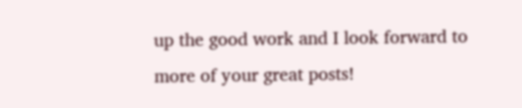up the good work and I look forward to more of your great posts!